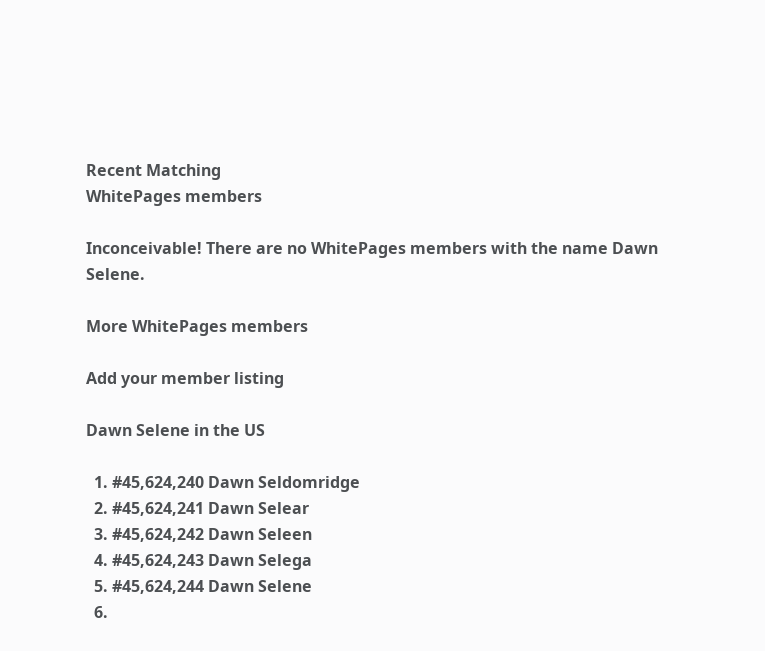Recent Matching
WhitePages members

Inconceivable! There are no WhitePages members with the name Dawn Selene.

More WhitePages members

Add your member listing

Dawn Selene in the US

  1. #45,624,240 Dawn Seldomridge
  2. #45,624,241 Dawn Selear
  3. #45,624,242 Dawn Seleen
  4. #45,624,243 Dawn Selega
  5. #45,624,244 Dawn Selene
  6.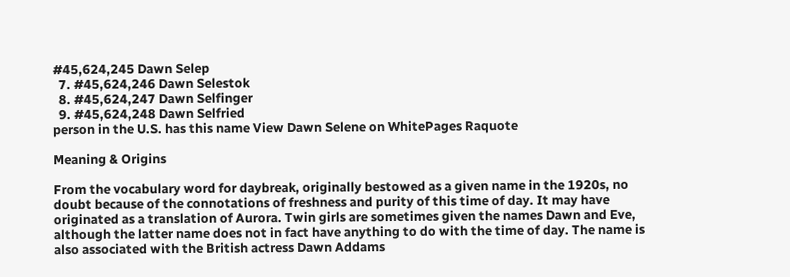#45,624,245 Dawn Selep
  7. #45,624,246 Dawn Selestok
  8. #45,624,247 Dawn Selfinger
  9. #45,624,248 Dawn Selfried
person in the U.S. has this name View Dawn Selene on WhitePages Raquote

Meaning & Origins

From the vocabulary word for daybreak, originally bestowed as a given name in the 1920s, no doubt because of the connotations of freshness and purity of this time of day. It may have originated as a translation of Aurora. Twin girls are sometimes given the names Dawn and Eve, although the latter name does not in fact have anything to do with the time of day. The name is also associated with the British actress Dawn Addams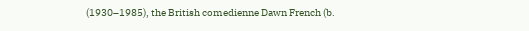(1930–1985), the British comedienne Dawn French (b.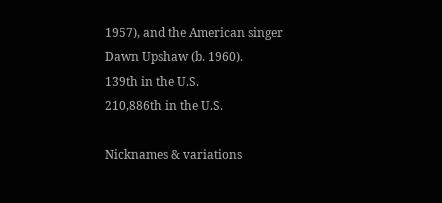1957), and the American singer Dawn Upshaw (b. 1960).
139th in the U.S.
210,886th in the U.S.

Nicknames & variations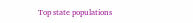Top state populations